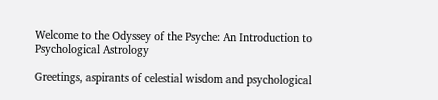Welcome to the Odyssey of the Psyche: An Introduction to Psychological Astrology

Greetings, aspirants of celestial wisdom and psychological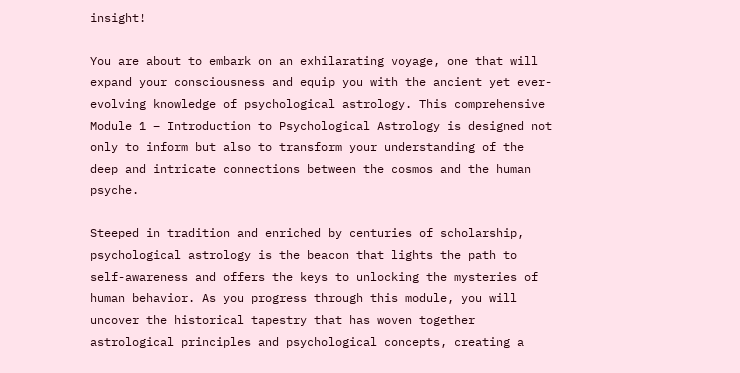insight!

You are about to embark on an exhilarating voyage, one that will expand your consciousness and equip you with the ancient yet ever-evolving knowledge of psychological astrology. This comprehensive Module 1 – Introduction to Psychological Astrology is designed not only to inform but also to transform your understanding of the deep and intricate connections between the cosmos and the human psyche.

Steeped in tradition and enriched by centuries of scholarship, psychological astrology is the beacon that lights the path to self-awareness and offers the keys to unlocking the mysteries of human behavior. As you progress through this module, you will uncover the historical tapestry that has woven together astrological principles and psychological concepts, creating a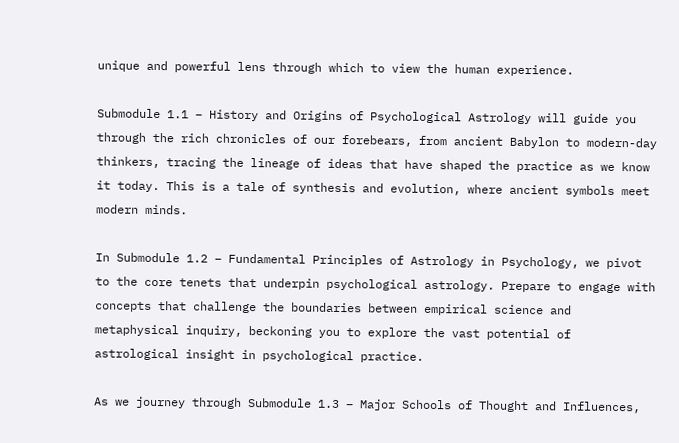unique and powerful lens through which to view the human experience.

Submodule 1.1 – History and Origins of Psychological Astrology will guide you through the rich chronicles of our forebears, from ancient Babylon to modern-day thinkers, tracing the lineage of ideas that have shaped the practice as we know it today. This is a tale of synthesis and evolution, where ancient symbols meet modern minds.

In Submodule 1.2 – Fundamental Principles of Astrology in Psychology, we pivot to the core tenets that underpin psychological astrology. Prepare to engage with concepts that challenge the boundaries between empirical science and metaphysical inquiry, beckoning you to explore the vast potential of astrological insight in psychological practice.

As we journey through Submodule 1.3 – Major Schools of Thought and Influences,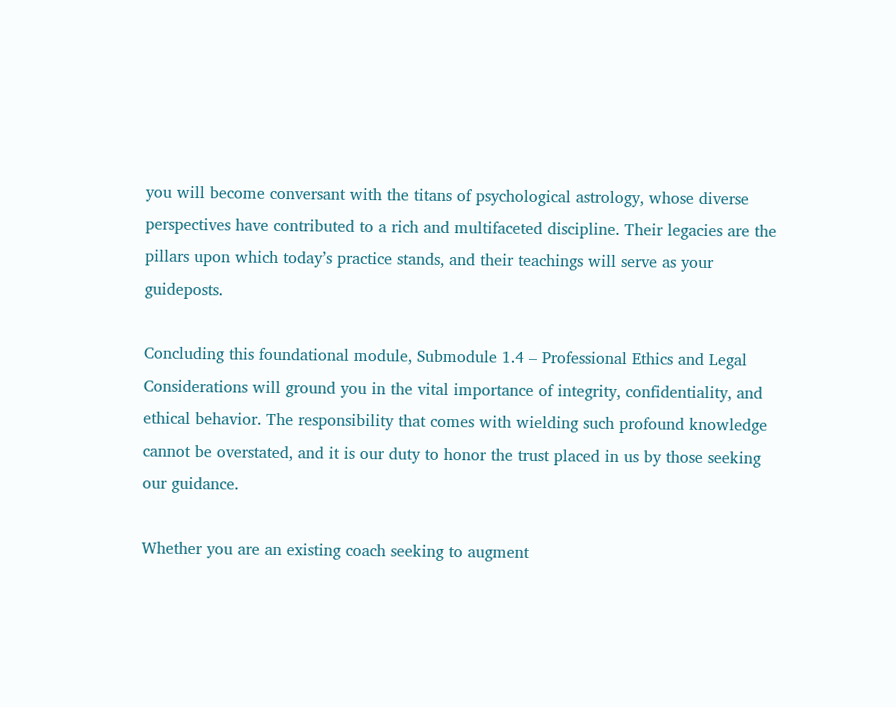you will become conversant with the titans of psychological astrology, whose diverse perspectives have contributed to a rich and multifaceted discipline. Their legacies are the pillars upon which today’s practice stands, and their teachings will serve as your guideposts.

Concluding this foundational module, Submodule 1.4 – Professional Ethics and Legal Considerations will ground you in the vital importance of integrity, confidentiality, and ethical behavior. The responsibility that comes with wielding such profound knowledge cannot be overstated, and it is our duty to honor the trust placed in us by those seeking our guidance.

Whether you are an existing coach seeking to augment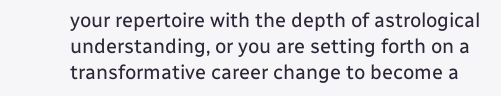your repertoire with the depth of astrological understanding, or you are setting forth on a transformative career change to become a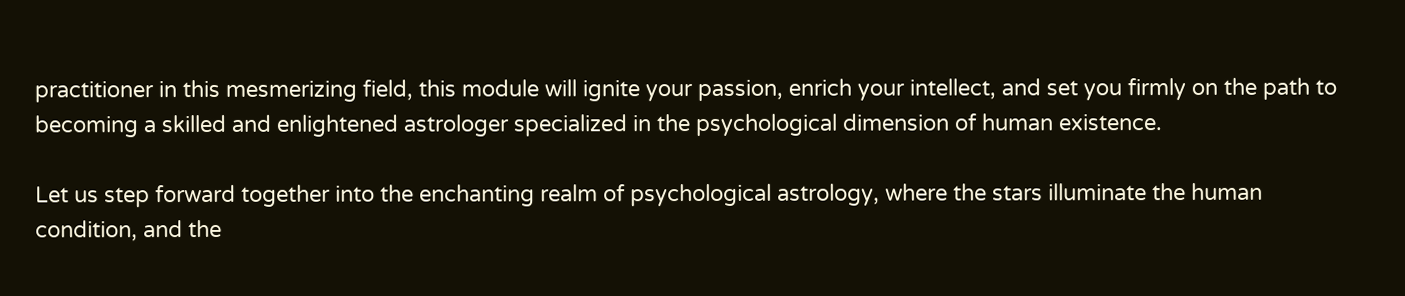practitioner in this mesmerizing field, this module will ignite your passion, enrich your intellect, and set you firmly on the path to becoming a skilled and enlightened astrologer specialized in the psychological dimension of human existence.

Let us step forward together into the enchanting realm of psychological astrology, where the stars illuminate the human condition, and the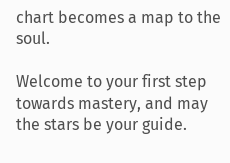chart becomes a map to the soul.

Welcome to your first step towards mastery, and may the stars be your guide.